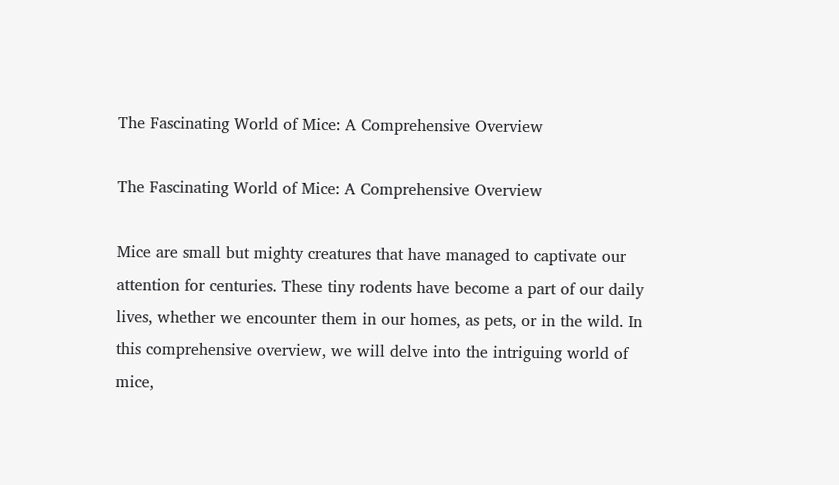The Fascinating World of Mice: A Comprehensive Overview

The Fascinating World of Mice: A Comprehensive Overview

Mice are small but mighty creatures that have managed to captivate our attention for centuries. These tiny rodents have become a part of our daily lives, whether we encounter them in our homes, as pets, or in the wild. In this comprehensive overview, we will delve into the intriguing world of mice,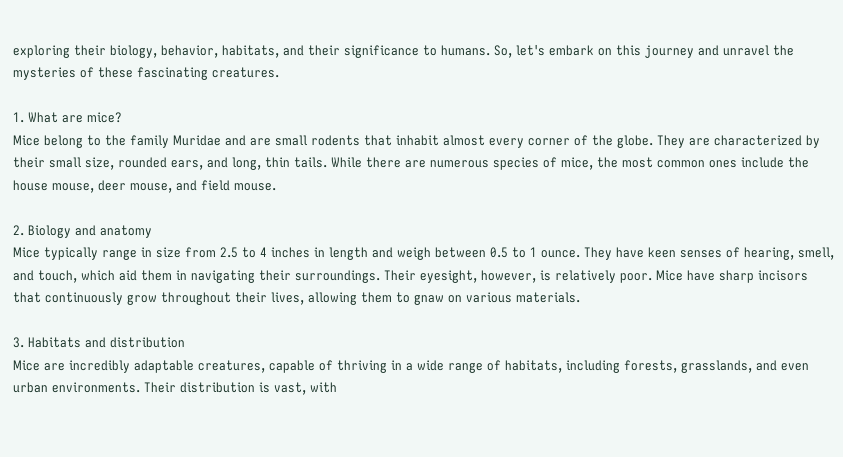exploring their biology, behavior, habitats, and their significance to humans. So, let's embark on this journey and unravel the mysteries of these fascinating creatures.

1. What are mice?
Mice belong to the family Muridae and are small rodents that inhabit almost every corner of the globe. They are characterized by their small size, rounded ears, and long, thin tails. While there are numerous species of mice, the most common ones include the house mouse, deer mouse, and field mouse.

2. Biology and anatomy
Mice typically range in size from 2.5 to 4 inches in length and weigh between 0.5 to 1 ounce. They have keen senses of hearing, smell, and touch, which aid them in navigating their surroundings. Their eyesight, however, is relatively poor. Mice have sharp incisors that continuously grow throughout their lives, allowing them to gnaw on various materials.

3. Habitats and distribution
Mice are incredibly adaptable creatures, capable of thriving in a wide range of habitats, including forests, grasslands, and even urban environments. Their distribution is vast, with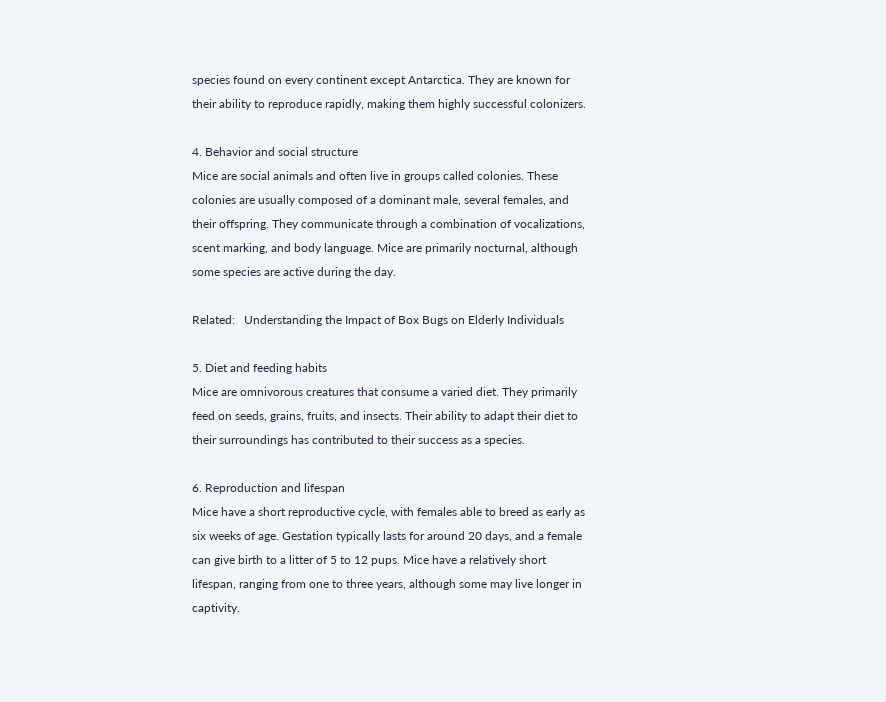species found on every continent except Antarctica. They are known for their ability to reproduce rapidly, making them highly successful colonizers.

4. Behavior and social structure
Mice are social animals and often live in groups called colonies. These colonies are usually composed of a dominant male, several females, and their offspring. They communicate through a combination of vocalizations, scent marking, and body language. Mice are primarily nocturnal, although some species are active during the day.

Related:   Understanding the Impact of Box Bugs on Elderly Individuals

5. Diet and feeding habits
Mice are omnivorous creatures that consume a varied diet. They primarily feed on seeds, grains, fruits, and insects. Their ability to adapt their diet to their surroundings has contributed to their success as a species.

6. Reproduction and lifespan
Mice have a short reproductive cycle, with females able to breed as early as six weeks of age. Gestation typically lasts for around 20 days, and a female can give birth to a litter of 5 to 12 pups. Mice have a relatively short lifespan, ranging from one to three years, although some may live longer in captivity.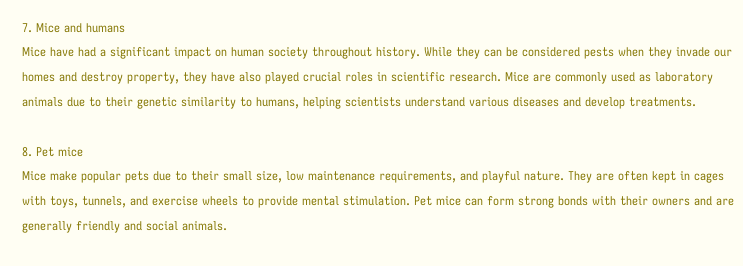7. Mice and humans
Mice have had a significant impact on human society throughout history. While they can be considered pests when they invade our homes and destroy property, they have also played crucial roles in scientific research. Mice are commonly used as laboratory animals due to their genetic similarity to humans, helping scientists understand various diseases and develop treatments.

8. Pet mice
Mice make popular pets due to their small size, low maintenance requirements, and playful nature. They are often kept in cages with toys, tunnels, and exercise wheels to provide mental stimulation. Pet mice can form strong bonds with their owners and are generally friendly and social animals.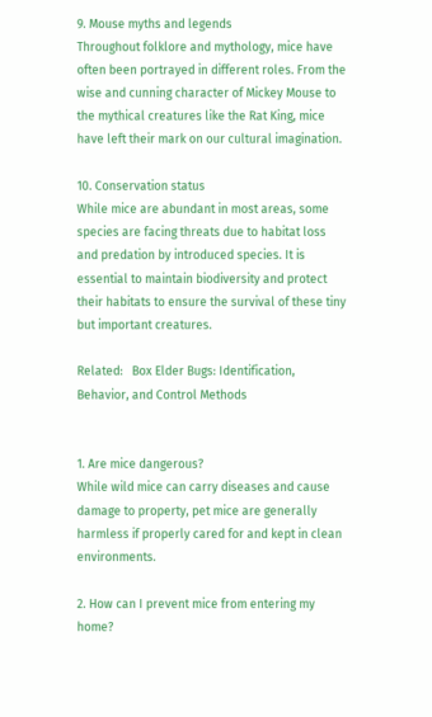9. Mouse myths and legends
Throughout folklore and mythology, mice have often been portrayed in different roles. From the wise and cunning character of Mickey Mouse to the mythical creatures like the Rat King, mice have left their mark on our cultural imagination.

10. Conservation status
While mice are abundant in most areas, some species are facing threats due to habitat loss and predation by introduced species. It is essential to maintain biodiversity and protect their habitats to ensure the survival of these tiny but important creatures.

Related:   Box Elder Bugs: Identification, Behavior, and Control Methods


1. Are mice dangerous?
While wild mice can carry diseases and cause damage to property, pet mice are generally harmless if properly cared for and kept in clean environments.

2. How can I prevent mice from entering my home?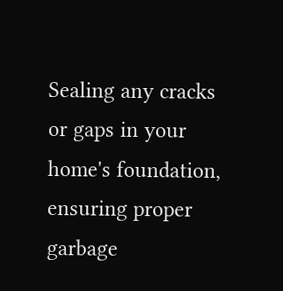Sealing any cracks or gaps in your home's foundation, ensuring proper garbage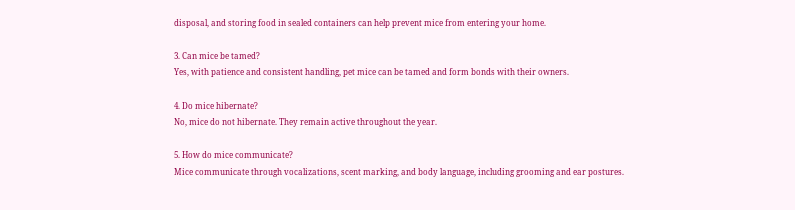disposal, and storing food in sealed containers can help prevent mice from entering your home.

3. Can mice be tamed?
Yes, with patience and consistent handling, pet mice can be tamed and form bonds with their owners.

4. Do mice hibernate?
No, mice do not hibernate. They remain active throughout the year.

5. How do mice communicate?
Mice communicate through vocalizations, scent marking, and body language, including grooming and ear postures.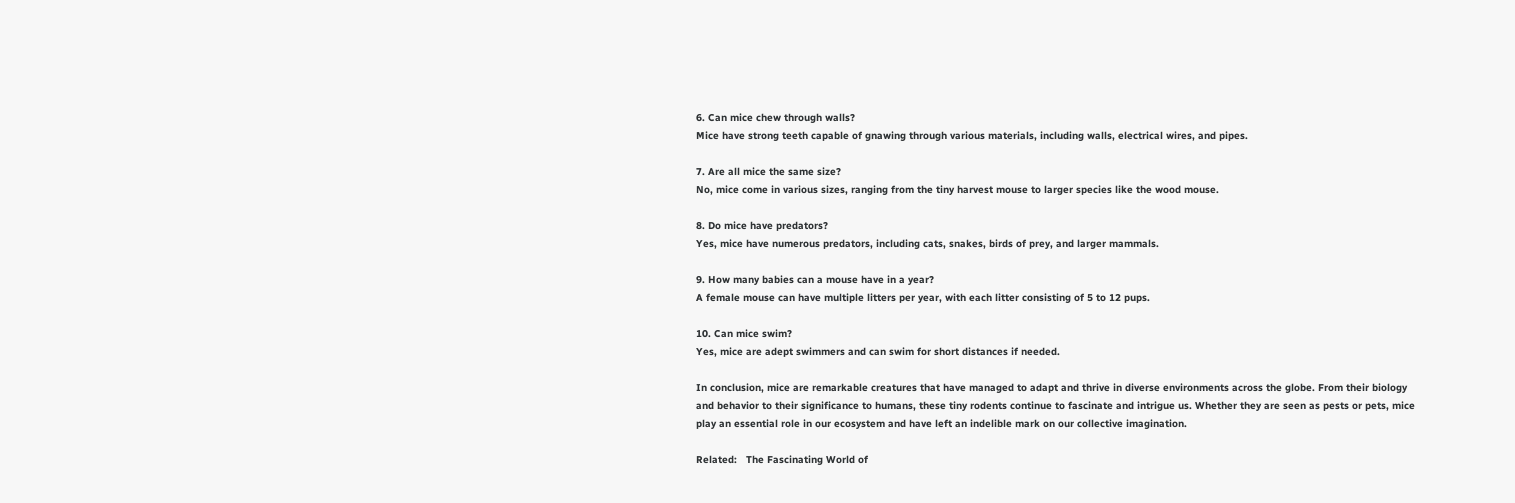6. Can mice chew through walls?
Mice have strong teeth capable of gnawing through various materials, including walls, electrical wires, and pipes.

7. Are all mice the same size?
No, mice come in various sizes, ranging from the tiny harvest mouse to larger species like the wood mouse.

8. Do mice have predators?
Yes, mice have numerous predators, including cats, snakes, birds of prey, and larger mammals.

9. How many babies can a mouse have in a year?
A female mouse can have multiple litters per year, with each litter consisting of 5 to 12 pups.

10. Can mice swim?
Yes, mice are adept swimmers and can swim for short distances if needed.

In conclusion, mice are remarkable creatures that have managed to adapt and thrive in diverse environments across the globe. From their biology and behavior to their significance to humans, these tiny rodents continue to fascinate and intrigue us. Whether they are seen as pests or pets, mice play an essential role in our ecosystem and have left an indelible mark on our collective imagination.

Related:   The Fascinating World of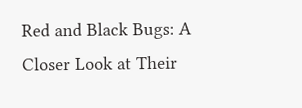Red and Black Bugs: A Closer Look at Their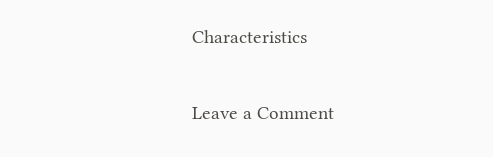Characteristics

Leave a Comment